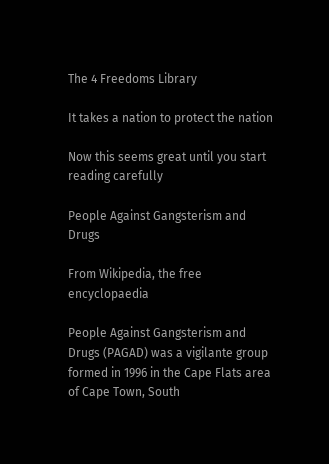The 4 Freedoms Library

It takes a nation to protect the nation

Now this seems great until you start reading carefully

People Against Gangsterism and Drugs

From Wikipedia, the free encyclopaedia

People Against Gangsterism and Drugs (PAGAD) was a vigilante group formed in 1996 in the Cape Flats area of Cape Town, South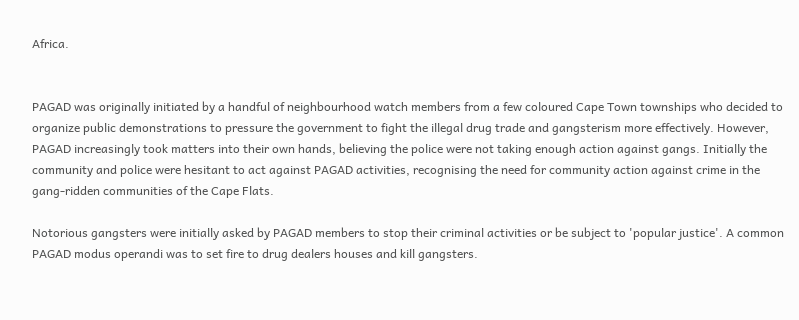Africa.


PAGAD was originally initiated by a handful of neighbourhood watch members from a few coloured Cape Town townships who decided to organize public demonstrations to pressure the government to fight the illegal drug trade and gangsterism more effectively. However, PAGAD increasingly took matters into their own hands, believing the police were not taking enough action against gangs. Initially the community and police were hesitant to act against PAGAD activities, recognising the need for community action against crime in the gang-ridden communities of the Cape Flats.

Notorious gangsters were initially asked by PAGAD members to stop their criminal activities or be subject to 'popular justice'. A common PAGAD modus operandi was to set fire to drug dealers houses and kill gangsters.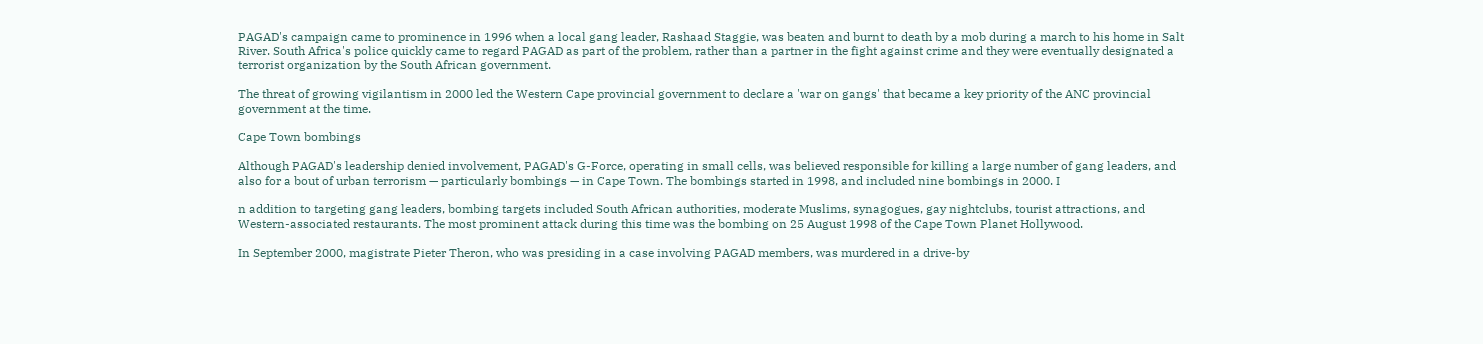PAGAD's campaign came to prominence in 1996 when a local gang leader, Rashaad Staggie, was beaten and burnt to death by a mob during a march to his home in Salt River. South Africa's police quickly came to regard PAGAD as part of the problem, rather than a partner in the fight against crime and they were eventually designated a terrorist organization by the South African government.

The threat of growing vigilantism in 2000 led the Western Cape provincial government to declare a 'war on gangs' that became a key priority of the ANC provincial government at the time.

Cape Town bombings

Although PAGAD's leadership denied involvement, PAGAD's G-Force, operating in small cells, was believed responsible for killing a large number of gang leaders, and also for a bout of urban terrorism — particularly bombings — in Cape Town. The bombings started in 1998, and included nine bombings in 2000. I

n addition to targeting gang leaders, bombing targets included South African authorities, moderate Muslims, synagogues, gay nightclubs, tourist attractions, and Western-associated restaurants. The most prominent attack during this time was the bombing on 25 August 1998 of the Cape Town Planet Hollywood.

In September 2000, magistrate Pieter Theron, who was presiding in a case involving PAGAD members, was murdered in a drive-by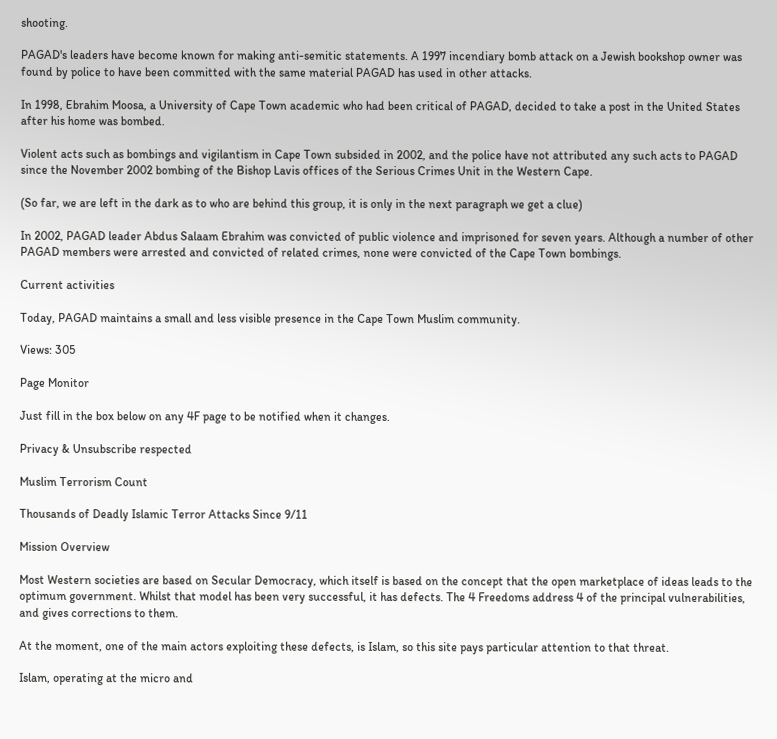shooting.

PAGAD's leaders have become known for making anti-semitic statements. A 1997 incendiary bomb attack on a Jewish bookshop owner was found by police to have been committed with the same material PAGAD has used in other attacks.

In 1998, Ebrahim Moosa, a University of Cape Town academic who had been critical of PAGAD, decided to take a post in the United States after his home was bombed.

Violent acts such as bombings and vigilantism in Cape Town subsided in 2002, and the police have not attributed any such acts to PAGAD since the November 2002 bombing of the Bishop Lavis offices of the Serious Crimes Unit in the Western Cape.

(So far, we are left in the dark as to who are behind this group, it is only in the next paragraph we get a clue)

In 2002, PAGAD leader Abdus Salaam Ebrahim was convicted of public violence and imprisoned for seven years. Although a number of other PAGAD members were arrested and convicted of related crimes, none were convicted of the Cape Town bombings.

Current activities

Today, PAGAD maintains a small and less visible presence in the Cape Town Muslim community.

Views: 305

Page Monitor

Just fill in the box below on any 4F page to be notified when it changes.

Privacy & Unsubscribe respected

Muslim Terrorism Count

Thousands of Deadly Islamic Terror Attacks Since 9/11

Mission Overview

Most Western societies are based on Secular Democracy, which itself is based on the concept that the open marketplace of ideas leads to the optimum government. Whilst that model has been very successful, it has defects. The 4 Freedoms address 4 of the principal vulnerabilities, and gives corrections to them.

At the moment, one of the main actors exploiting these defects, is Islam, so this site pays particular attention to that threat.

Islam, operating at the micro and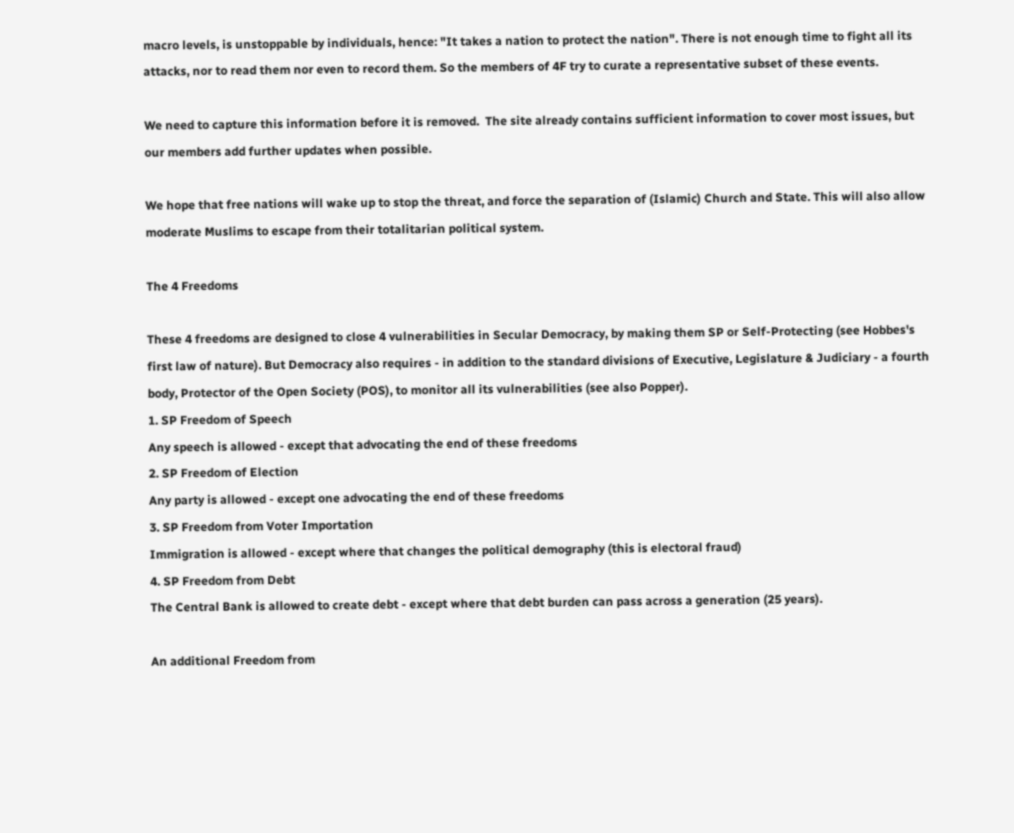macro levels, is unstoppable by individuals, hence: "It takes a nation to protect the nation". There is not enough time to fight all its attacks, nor to read them nor even to record them. So the members of 4F try to curate a representative subset of these events.

We need to capture this information before it is removed.  The site already contains sufficient information to cover most issues, but our members add further updates when possible.

We hope that free nations will wake up to stop the threat, and force the separation of (Islamic) Church and State. This will also allow moderate Muslims to escape from their totalitarian political system.

The 4 Freedoms

These 4 freedoms are designed to close 4 vulnerabilities in Secular Democracy, by making them SP or Self-Protecting (see Hobbes's first law of nature). But Democracy also requires - in addition to the standard divisions of Executive, Legislature & Judiciary - a fourth body, Protector of the Open Society (POS), to monitor all its vulnerabilities (see also Popper).
1. SP Freedom of Speech
Any speech is allowed - except that advocating the end of these freedoms
2. SP Freedom of Election
Any party is allowed - except one advocating the end of these freedoms
3. SP Freedom from Voter Importation
Immigration is allowed - except where that changes the political demography (this is electoral fraud)
4. SP Freedom from Debt
The Central Bank is allowed to create debt - except where that debt burden can pass across a generation (25 years).

An additional Freedom from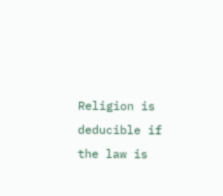Religion is deducible if the law is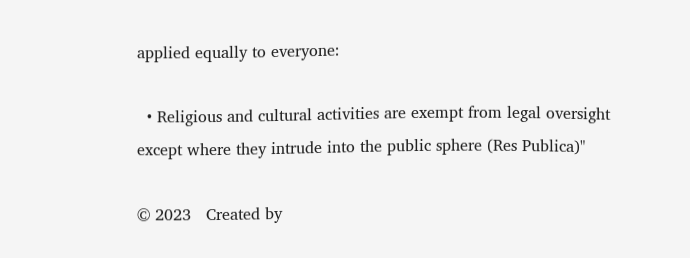applied equally to everyone:

  • Religious and cultural activities are exempt from legal oversight except where they intrude into the public sphere (Res Publica)"

© 2023   Created by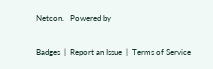Netcon.   Powered by

Badges  |  Report an Issue  |  Terms of Service